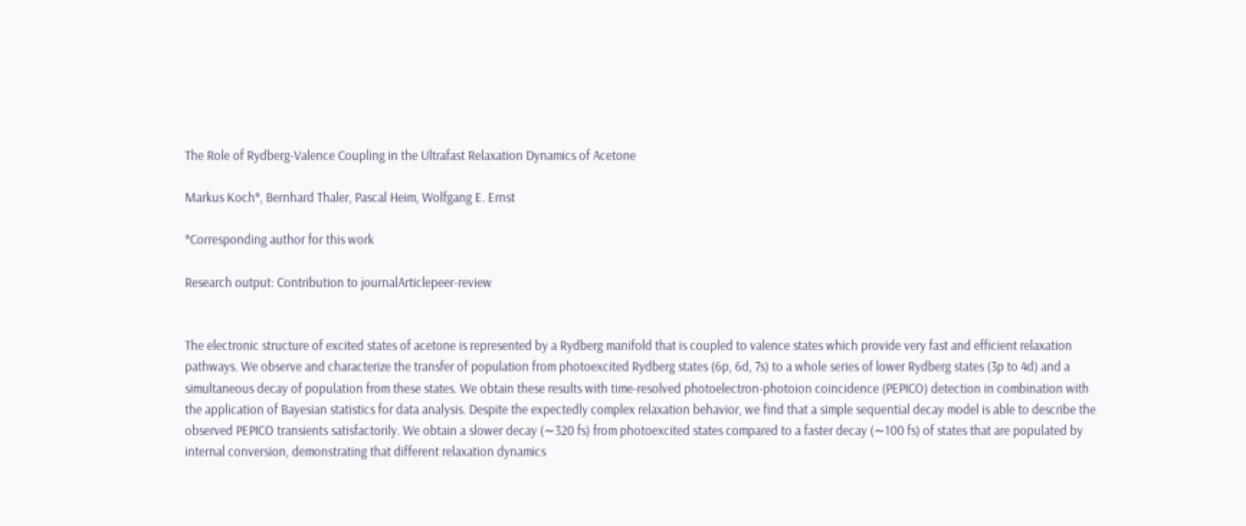The Role of Rydberg-Valence Coupling in the Ultrafast Relaxation Dynamics of Acetone

Markus Koch*, Bernhard Thaler, Pascal Heim, Wolfgang E. Ernst

*Corresponding author for this work

Research output: Contribution to journalArticlepeer-review


The electronic structure of excited states of acetone is represented by a Rydberg manifold that is coupled to valence states which provide very fast and efficient relaxation pathways. We observe and characterize the transfer of population from photoexcited Rydberg states (6p, 6d, 7s) to a whole series of lower Rydberg states (3p to 4d) and a simultaneous decay of population from these states. We obtain these results with time-resolved photoelectron-photoion coincidence (PEPICO) detection in combination with the application of Bayesian statistics for data analysis. Despite the expectedly complex relaxation behavior, we find that a simple sequential decay model is able to describe the observed PEPICO transients satisfactorily. We obtain a slower decay (∼320 fs) from photoexcited states compared to a faster decay (∼100 fs) of states that are populated by internal conversion, demonstrating that different relaxation dynamics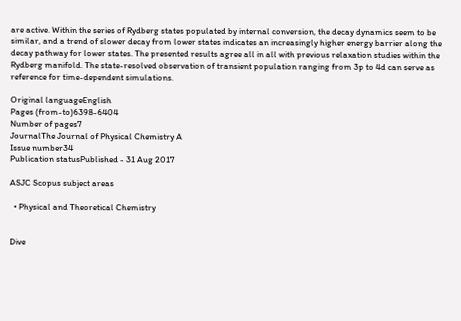are active. Within the series of Rydberg states populated by internal conversion, the decay dynamics seem to be similar, and a trend of slower decay from lower states indicates an increasingly higher energy barrier along the decay pathway for lower states. The presented results agree all in all with previous relaxation studies within the Rydberg manifold. The state-resolved observation of transient population ranging from 3p to 4d can serve as reference for time-dependent simulations.

Original languageEnglish
Pages (from-to)6398-6404
Number of pages7
JournalThe Journal of Physical Chemistry A
Issue number34
Publication statusPublished - 31 Aug 2017

ASJC Scopus subject areas

  • Physical and Theoretical Chemistry


Dive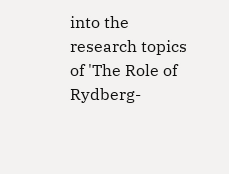into the research topics of 'The Role of Rydberg-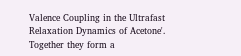Valence Coupling in the Ultrafast Relaxation Dynamics of Acetone'. Together they form a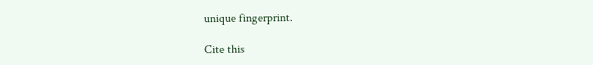unique fingerprint.

Cite this